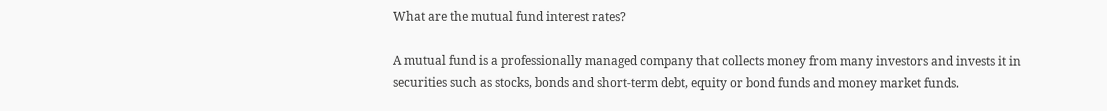What are the mutual fund interest rates?

A mutual fund is a professionally managed company that collects money from many investors and invests it in securities such as stocks, bonds and short-term debt, equity or bond funds and money market funds.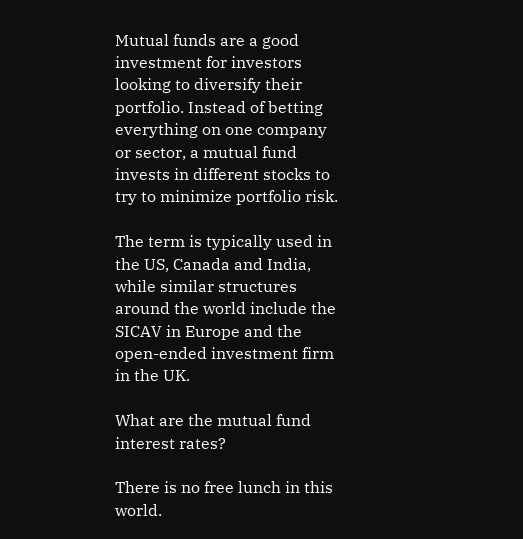Mutual funds are a good investment for investors looking to diversify their portfolio. Instead of betting everything on one company or sector, a mutual fund invests in different stocks to try to minimize portfolio risk.

The term is typically used in the US, Canada and India, while similar structures around the world include the SICAV in Europe and the open-ended investment firm in the UK.

What are the mutual fund interest rates?

There is no free lunch in this world.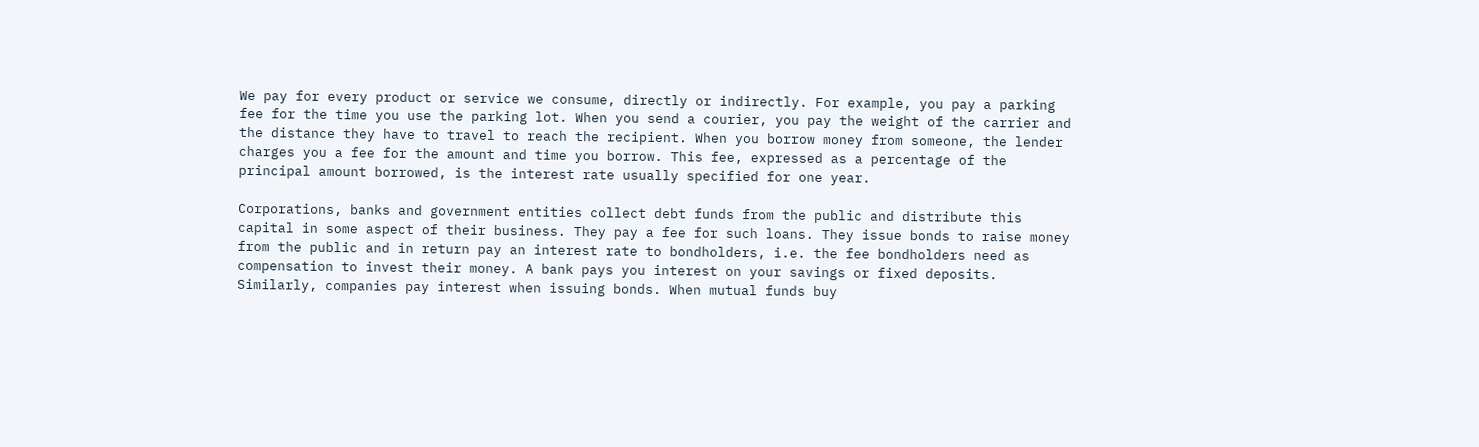We pay for every product or service we consume, directly or indirectly. For example, you pay a parking fee for the time you use the parking lot. When you send a courier, you pay the weight of the carrier and the distance they have to travel to reach the recipient. When you borrow money from someone, the lender charges you a fee for the amount and time you borrow. This fee, expressed as a percentage of the principal amount borrowed, is the interest rate usually specified for one year.

Corporations, banks and government entities collect debt funds from the public and distribute this capital in some aspect of their business. They pay a fee for such loans. They issue bonds to raise money from the public and in return pay an interest rate to bondholders, i.e. the fee bondholders need as compensation to invest their money. A bank pays you interest on your savings or fixed deposits. Similarly, companies pay interest when issuing bonds. When mutual funds buy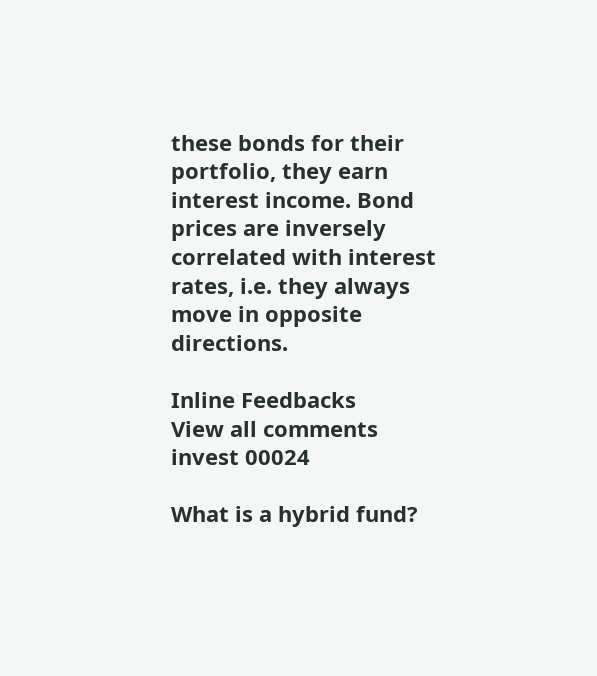these bonds for their portfolio, they earn interest income. Bond prices are inversely correlated with interest rates, i.e. they always move in opposite directions.

Inline Feedbacks
View all comments
invest 00024

What is a hybrid fund?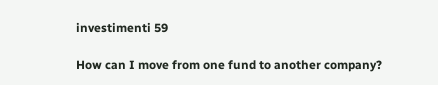investimenti 59

How can I move from one fund to another company?